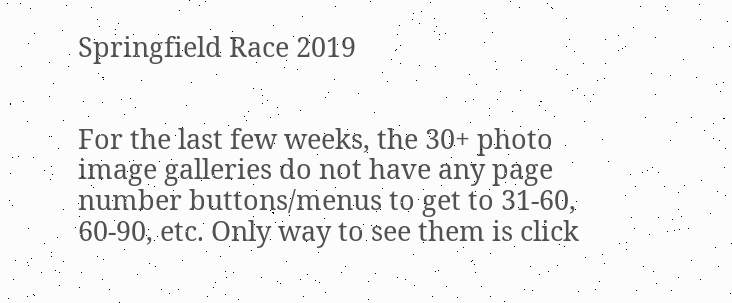Springfield Race 2019


For the last few weeks, the 30+ photo image galleries do not have any page number buttons/menus to get to 31-60, 60-90, etc. Only way to see them is click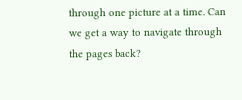through one picture at a time. Can we get a way to navigate through the pages back?